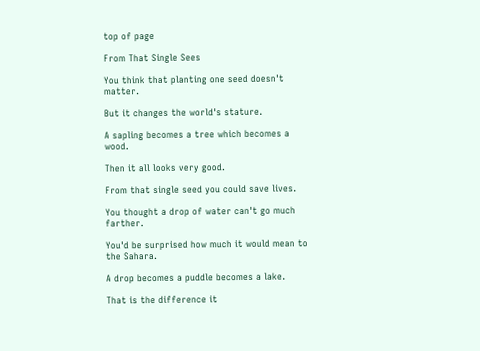top of page

From That Single Sees

You think that planting one seed doesn't matter.

But it changes the world's stature.

A sapling becomes a tree which becomes a wood.

Then it all looks very good.

From that single seed you could save lives.

You thought a drop of water can't go much farther.

You'd be surprised how much it would mean to the Sahara.

A drop becomes a puddle becomes a lake.

That is the difference it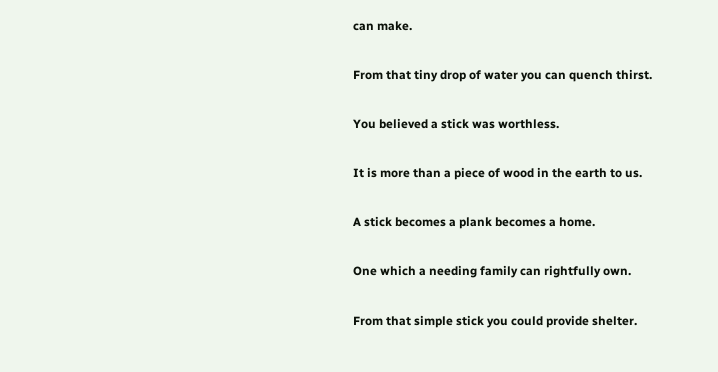can make.

From that tiny drop of water you can quench thirst.

You believed a stick was worthless.

It is more than a piece of wood in the earth to us.

A stick becomes a plank becomes a home.

One which a needing family can rightfully own.

From that simple stick you could provide shelter.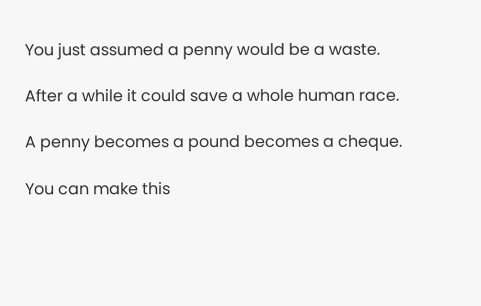You just assumed a penny would be a waste.

After a while it could save a whole human race.

A penny becomes a pound becomes a cheque.

You can make this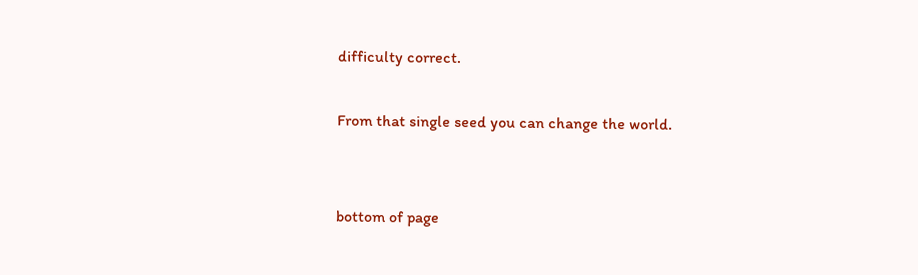difficulty correct.

From that single seed you can change the world.


bottom of page